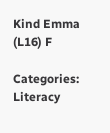Kind Emma (L16) F

Categories: Literacy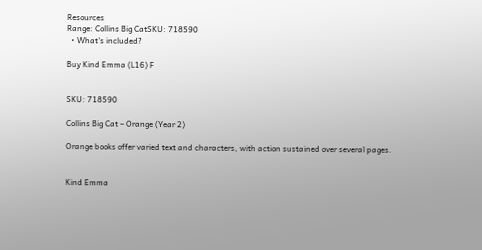Resources
Range: Collins Big CatSKU: 718590
  • What's included?

Buy Kind Emma (L16) F


SKU: 718590

Collins Big Cat – Orange (Year 2)

Orange books offer varied text and characters, with action sustained over several pages.


Kind Emma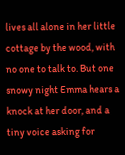lives all alone in her little cottage by the wood, with no one to talk to. But one snowy night Emma hears a knock at her door, and a tiny voice asking for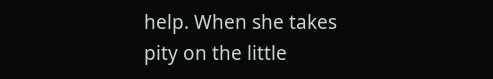help. When she takes pity on the little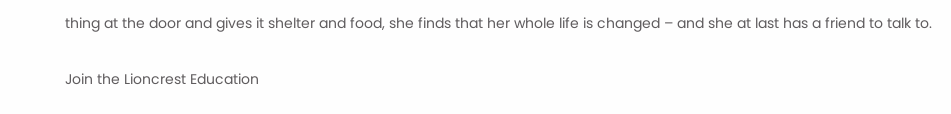thing at the door and gives it shelter and food, she finds that her whole life is changed – and she at last has a friend to talk to.

Join the Lioncrest Education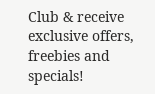Club & receive exclusive offers, freebies and specials!